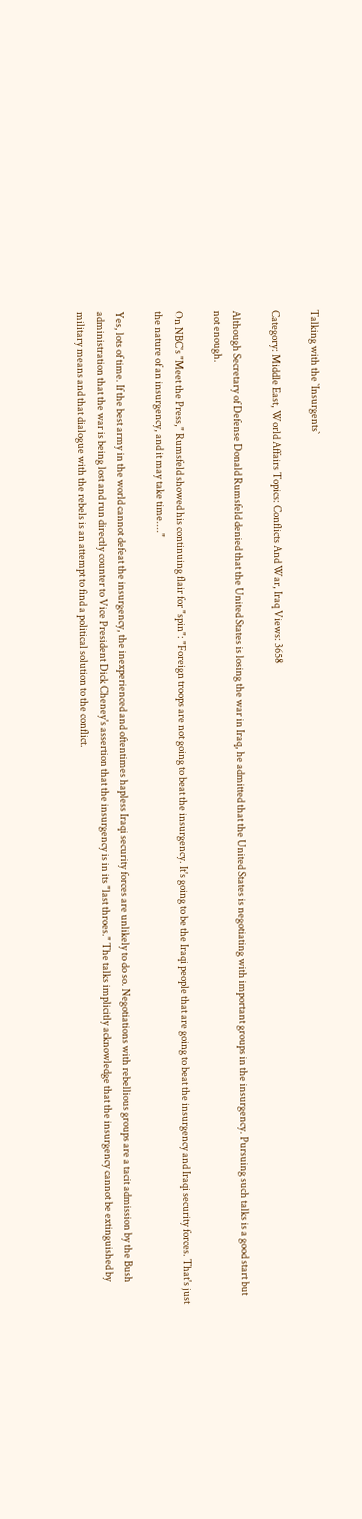Talking with the `Insurgents`

Category: Middle East, World Affairs Topics: Conflicts And War, Iraq Views: 3658

Although Secretary of Defense Donald Rumsfeld denied that the United States is losing the war in Iraq, he admitted that the United States is negotiating with important groups in the insurgency. Pursuing such talks is a good start but not enough.

On NBC's "Meet the Press," Rumsfeld showed his continuing flair for "spin": "Foreign troops are not going to beat the insurgency. It's going to be the Iraqi people that are going to beat the insurgency and Iraqi security forces. That's just the nature of an insurgency, and it may take time...."

Yes, lots of time. If the best army in the world cannot defeat the insurgency, the inexperienced and oftentimes hapless Iraqi security forces are unlikely to do so. Negotiations with rebellious groups are a tacit admission by the Bush administration that the war is being lost and run directly counter to Vice President Dick Cheney's assertion that the insurgency is in its "last throes." The talks implicitly acknowledge that the insurgency cannot be extinguished by military means and that dialogue with the rebels is an attempt to find a political solution to the conflict.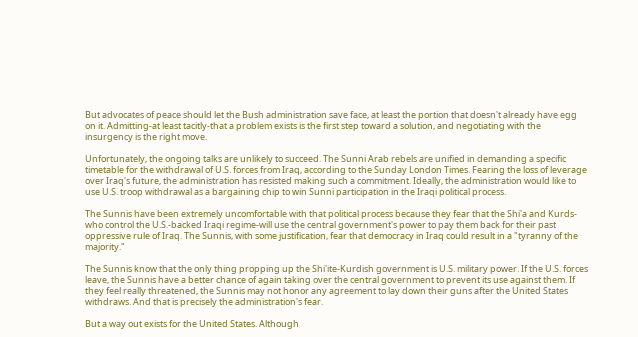But advocates of peace should let the Bush administration save face, at least the portion that doesn't already have egg on it. Admitting-at least tacitly-that a problem exists is the first step toward a solution, and negotiating with the insurgency is the right move.

Unfortunately, the ongoing talks are unlikely to succeed. The Sunni Arab rebels are unified in demanding a specific timetable for the withdrawal of U.S. forces from Iraq, according to the Sunday London Times. Fearing the loss of leverage over Iraq's future, the administration has resisted making such a commitment. Ideally, the administration would like to use U.S. troop withdrawal as a bargaining chip to win Sunni participation in the Iraqi political process.

The Sunnis have been extremely uncomfortable with that political process because they fear that the Shi'a and Kurds-who control the U.S.-backed Iraqi regime-will use the central government's power to pay them back for their past oppressive rule of Iraq. The Sunnis, with some justification, fear that democracy in Iraq could result in a "tyranny of the majority."

The Sunnis know that the only thing propping up the Shi'ite-Kurdish government is U.S. military power. If the U.S. forces leave, the Sunnis have a better chance of again taking over the central government to prevent its use against them. If they feel really threatened, the Sunnis may not honor any agreement to lay down their guns after the United States withdraws. And that is precisely the administration's fear.

But a way out exists for the United States. Although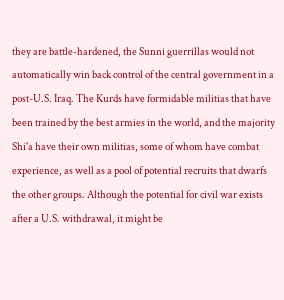they are battle-hardened, the Sunni guerrillas would not automatically win back control of the central government in a post-U.S. Iraq. The Kurds have formidable militias that have been trained by the best armies in the world, and the majority Shi'a have their own militias, some of whom have combat experience, as well as a pool of potential recruits that dwarfs the other groups. Although the potential for civil war exists after a U.S. withdrawal, it might be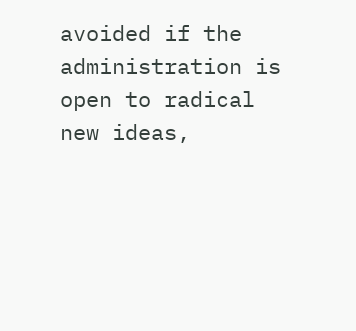avoided if the administration is open to radical new ideas,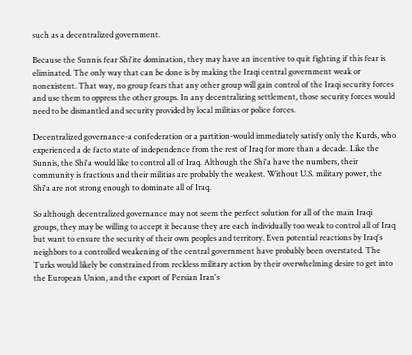such as a decentralized government.

Because the Sunnis fear Shi'ite domination, they may have an incentive to quit fighting if this fear is eliminated. The only way that can be done is by making the Iraqi central government weak or nonexistent. That way, no group fears that any other group will gain control of the Iraqi security forces and use them to oppress the other groups. In any decentralizing settlement, those security forces would need to be dismantled and security provided by local militias or police forces.

Decentralized governance-a confederation or a partition-would immediately satisfy only the Kurds, who experienced a de facto state of independence from the rest of Iraq for more than a decade. Like the Sunnis, the Shi'a would like to control all of Iraq. Although the Shi'a have the numbers, their community is fractious and their militias are probably the weakest. Without U.S. military power, the Shi'a are not strong enough to dominate all of Iraq.

So although decentralized governance may not seem the perfect solution for all of the main Iraqi groups, they may be willing to accept it because they are each individually too weak to control all of Iraq but want to ensure the security of their own peoples and territory. Even potential reactions by Iraq's neighbors to a controlled weakening of the central government have probably been overstated. The Turks would likely be constrained from reckless military action by their overwhelming desire to get into the European Union, and the export of Persian Iran's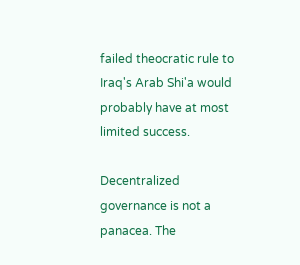failed theocratic rule to Iraq's Arab Shi'a would probably have at most limited success.

Decentralized governance is not a panacea. The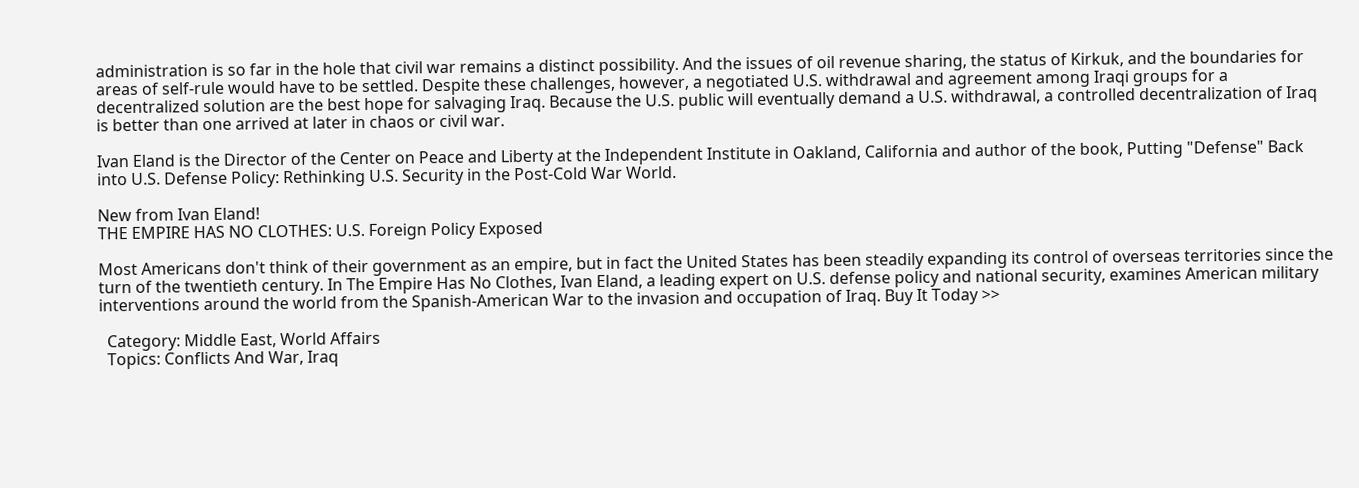administration is so far in the hole that civil war remains a distinct possibility. And the issues of oil revenue sharing, the status of Kirkuk, and the boundaries for areas of self-rule would have to be settled. Despite these challenges, however, a negotiated U.S. withdrawal and agreement among Iraqi groups for a decentralized solution are the best hope for salvaging Iraq. Because the U.S. public will eventually demand a U.S. withdrawal, a controlled decentralization of Iraq is better than one arrived at later in chaos or civil war.

Ivan Eland is the Director of the Center on Peace and Liberty at the Independent Institute in Oakland, California and author of the book, Putting "Defense" Back into U.S. Defense Policy: Rethinking U.S. Security in the Post-Cold War World.

New from Ivan Eland!
THE EMPIRE HAS NO CLOTHES: U.S. Foreign Policy Exposed

Most Americans don't think of their government as an empire, but in fact the United States has been steadily expanding its control of overseas territories since the turn of the twentieth century. In The Empire Has No Clothes, Ivan Eland, a leading expert on U.S. defense policy and national security, examines American military interventions around the world from the Spanish-American War to the invasion and occupation of Iraq. Buy It Today >>

  Category: Middle East, World Affairs
  Topics: Conflicts And War, Iraq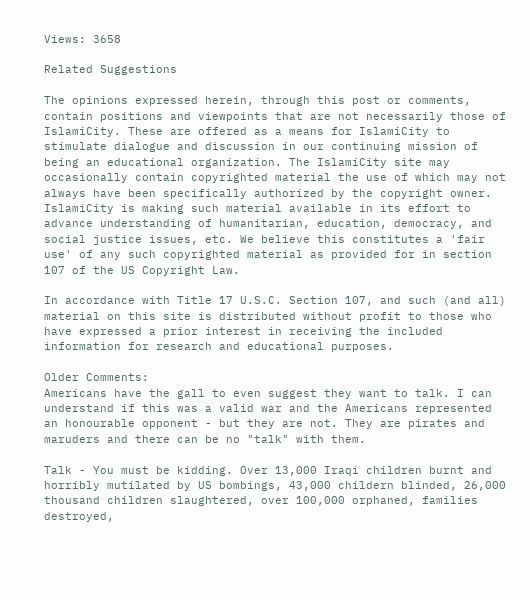Views: 3658

Related Suggestions

The opinions expressed herein, through this post or comments, contain positions and viewpoints that are not necessarily those of IslamiCity. These are offered as a means for IslamiCity to stimulate dialogue and discussion in our continuing mission of being an educational organization. The IslamiCity site may occasionally contain copyrighted material the use of which may not always have been specifically authorized by the copyright owner. IslamiCity is making such material available in its effort to advance understanding of humanitarian, education, democracy, and social justice issues, etc. We believe this constitutes a 'fair use' of any such copyrighted material as provided for in section 107 of the US Copyright Law.

In accordance with Title 17 U.S.C. Section 107, and such (and all) material on this site is distributed without profit to those who have expressed a prior interest in receiving the included information for research and educational purposes.

Older Comments:
Americans have the gall to even suggest they want to talk. I can understand if this was a valid war and the Americans represented an honourable opponent - but they are not. They are pirates and maruders and there can be no "talk" with them.

Talk - You must be kidding. Over 13,000 Iraqi children burnt and horribly mutilated by US bombings, 43,000 childern blinded, 26,000 thousand children slaughtered, over 100,000 orphaned, families destroyed,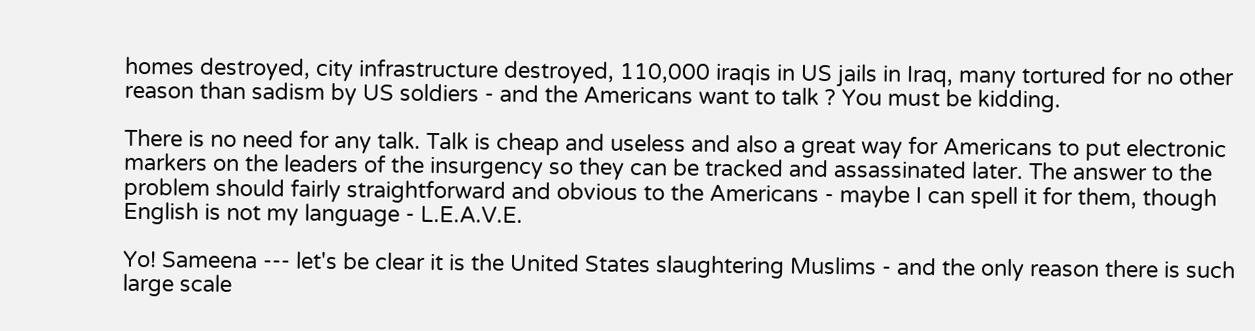homes destroyed, city infrastructure destroyed, 110,000 iraqis in US jails in Iraq, many tortured for no other reason than sadism by US soldiers - and the Americans want to talk ? You must be kidding.

There is no need for any talk. Talk is cheap and useless and also a great way for Americans to put electronic markers on the leaders of the insurgency so they can be tracked and assassinated later. The answer to the problem should fairly straightforward and obvious to the Americans - maybe I can spell it for them, though English is not my language - L.E.A.V.E.

Yo! Sameena --- let's be clear it is the United States slaughtering Muslims - and the only reason there is such large scale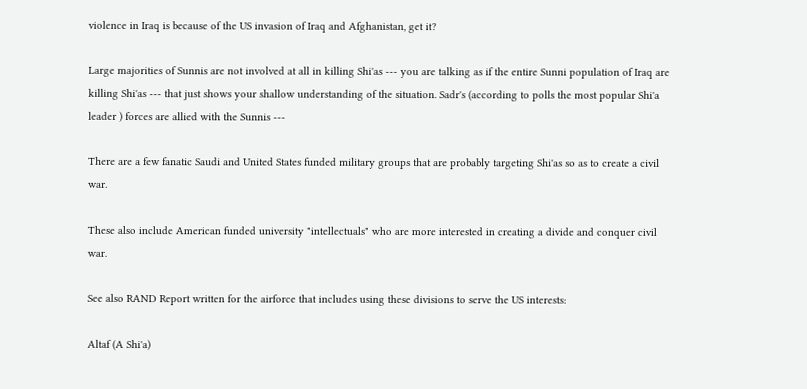violence in Iraq is because of the US invasion of Iraq and Afghanistan, get it?

Large majorities of Sunnis are not involved at all in killing Shi'as --- you are talking as if the entire Sunni population of Iraq are killing Shi'as --- that just shows your shallow understanding of the situation. Sadr's (according to polls the most popular Shi'a leader ) forces are allied with the Sunnis ---

There are a few fanatic Saudi and United States funded military groups that are probably targeting Shi'as so as to create a civil war.

These also include American funded university "intellectuals" who are more interested in creating a divide and conquer civil war.

See also RAND Report written for the airforce that includes using these divisions to serve the US interests:

Altaf (A Shi'a)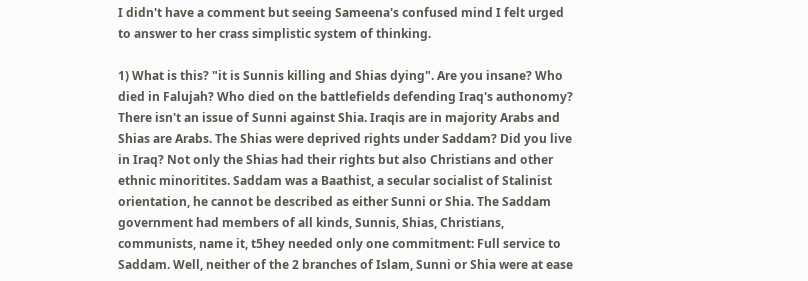I didn't have a comment but seeing Sameena's confused mind I felt urged to answer to her crass simplistic system of thinking.

1) What is this? "it is Sunnis killing and Shias dying". Are you insane? Who died in Falujah? Who died on the battlefields defending Iraq's authonomy? There isn't an issue of Sunni against Shia. Iraqis are in majority Arabs and Shias are Arabs. The Shias were deprived rights under Saddam? Did you live in Iraq? Not only the Shias had their rights but also Christians and other ethnic minoritites. Saddam was a Baathist, a secular socialist of Stalinist orientation, he cannot be described as either Sunni or Shia. The Saddam government had members of all kinds, Sunnis, Shias, Christians, communists, name it, t5hey needed only one commitment: Full service to Saddam. Well, neither of the 2 branches of Islam, Sunni or Shia were at ease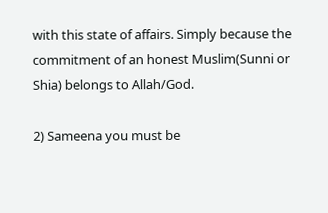with this state of affairs. Simply because the commitment of an honest Muslim(Sunni or Shia) belongs to Allah/God.

2) Sameena you must be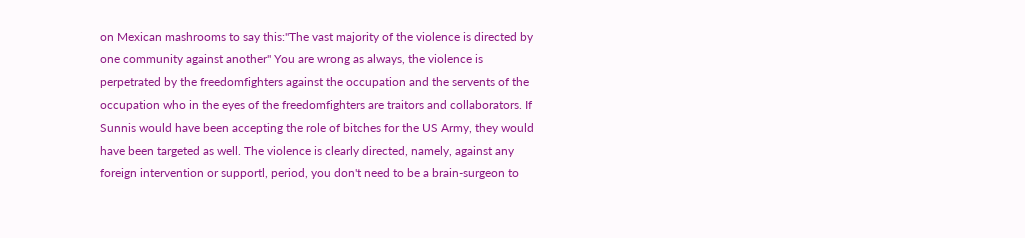on Mexican mashrooms to say this:"The vast majority of the violence is directed by one community against another" You are wrong as always, the violence is perpetrated by the freedomfighters against the occupation and the servents of the occupation who in the eyes of the freedomfighters are traitors and collaborators. If Sunnis would have been accepting the role of bitches for the US Army, they would have been targeted as well. The violence is clearly directed, namely, against any foreign intervention or supportl, period, you don't need to be a brain-surgeon to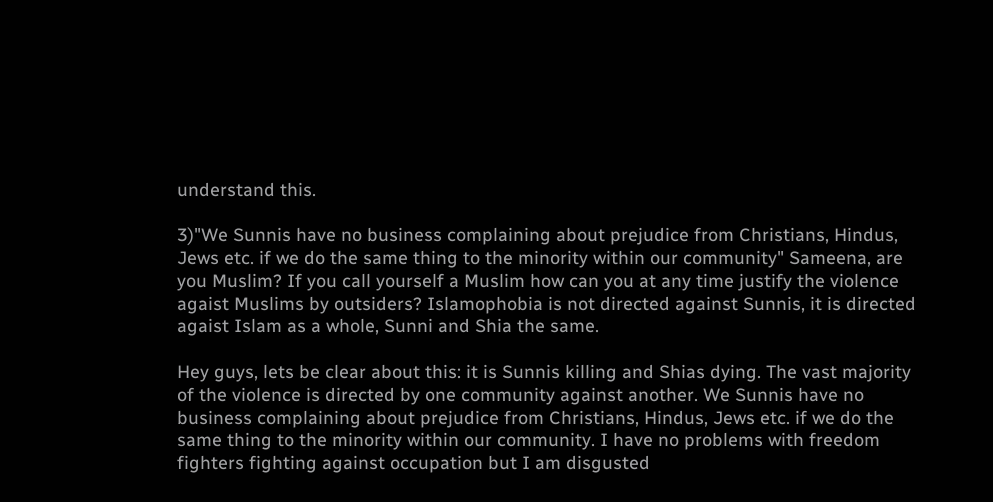understand this.

3)"We Sunnis have no business complaining about prejudice from Christians, Hindus, Jews etc. if we do the same thing to the minority within our community" Sameena, are you Muslim? If you call yourself a Muslim how can you at any time justify the violence agaist Muslims by outsiders? Islamophobia is not directed against Sunnis, it is directed agaist Islam as a whole, Sunni and Shia the same.

Hey guys, lets be clear about this: it is Sunnis killing and Shias dying. The vast majority of the violence is directed by one community against another. We Sunnis have no business complaining about prejudice from Christians, Hindus, Jews etc. if we do the same thing to the minority within our community. I have no problems with freedom fighters fighting against occupation but I am disgusted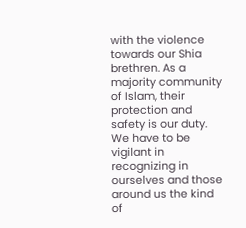with the violence towards our Shia brethren. As a majority community of Islam, their protection and safety is our duty. We have to be vigilant in recognizing in ourselves and those around us the kind of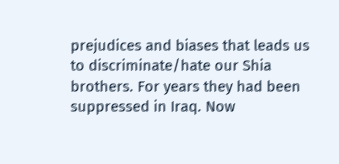prejudices and biases that leads us to discriminate/hate our Shia brothers. For years they had been suppressed in Iraq. Now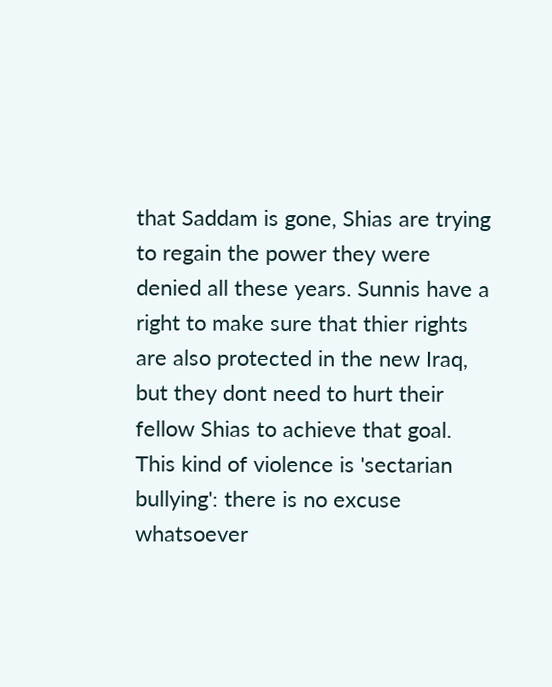that Saddam is gone, Shias are trying to regain the power they were denied all these years. Sunnis have a right to make sure that thier rights are also protected in the new Iraq, but they dont need to hurt their fellow Shias to achieve that goal. This kind of violence is 'sectarian bullying': there is no excuse whatsoever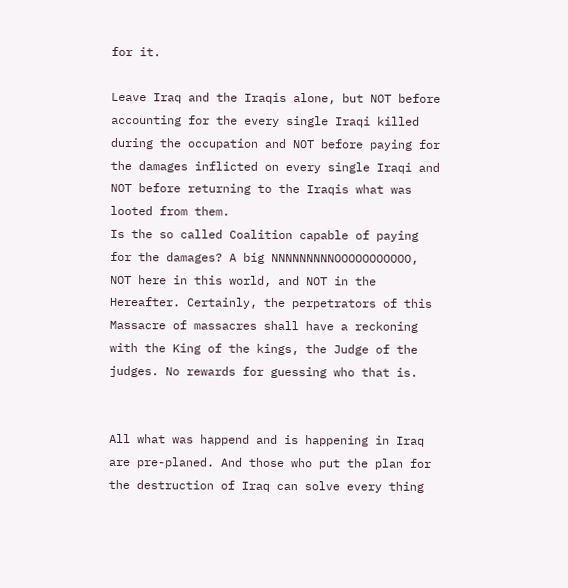for it.

Leave Iraq and the Iraqis alone, but NOT before accounting for the every single Iraqi killed during the occupation and NOT before paying for the damages inflicted on every single Iraqi and NOT before returning to the Iraqis what was looted from them.
Is the so called Coalition capable of paying for the damages? A big NNNNNNNNNOOOOOOOOOOO, NOT here in this world, and NOT in the Hereafter. Certainly, the perpetrators of this Massacre of massacres shall have a reckoning with the King of the kings, the Judge of the judges. No rewards for guessing who that is.


All what was happend and is happening in Iraq are pre-planed. And those who put the plan for the destruction of Iraq can solve every thing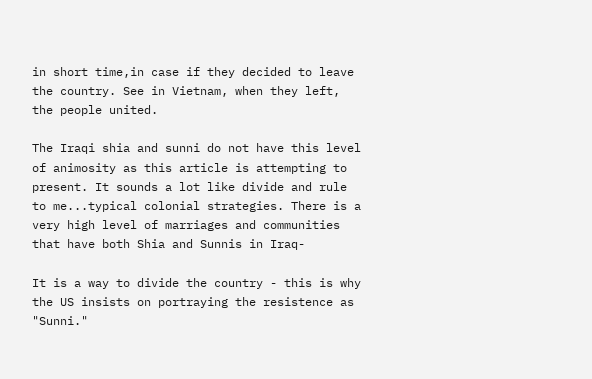in short time,in case if they decided to leave the country. See in Vietnam, when they left, the people united.

The Iraqi shia and sunni do not have this level of animosity as this article is attempting to present. It sounds a lot like divide and rule to me...typical colonial strategies. There is a very high level of marriages and communities that have both Shia and Sunnis in Iraq-

It is a way to divide the country - this is why the US insists on portraying the resistence as "Sunni."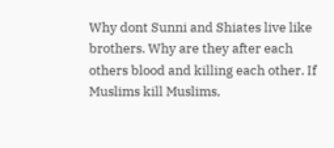Why dont Sunni and Shiates live like brothers. Why are they after each others blood and killing each other. If Muslims kill Muslims,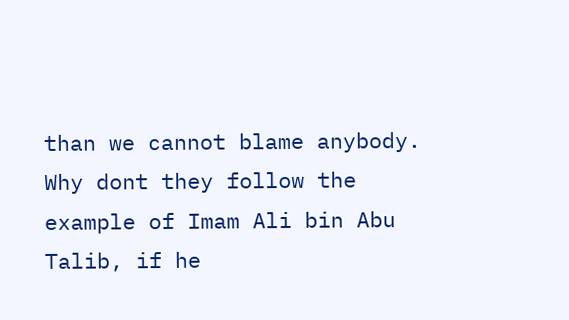than we cannot blame anybody. Why dont they follow the example of Imam Ali bin Abu Talib, if he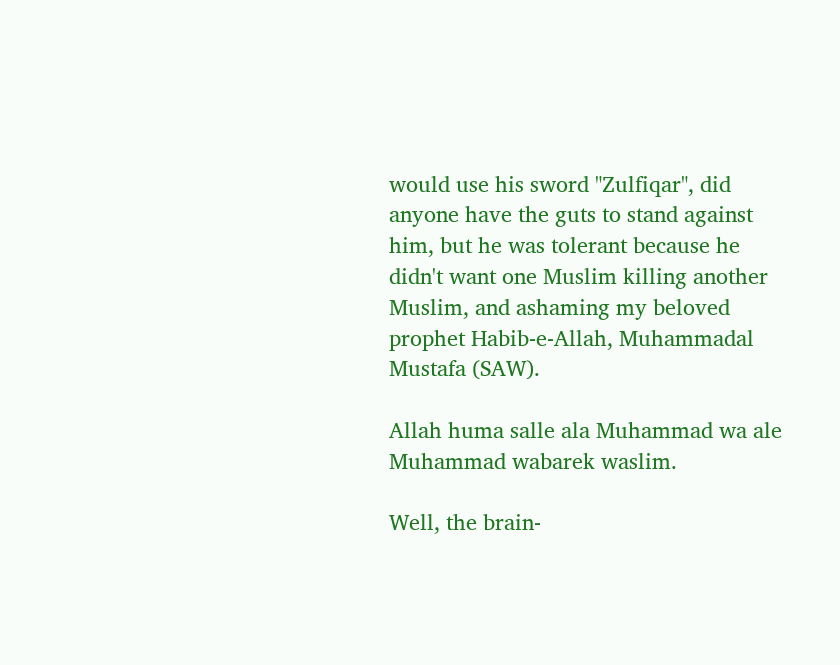would use his sword "Zulfiqar", did anyone have the guts to stand against him, but he was tolerant because he didn't want one Muslim killing another Muslim, and ashaming my beloved prophet Habib-e-Allah, Muhammadal Mustafa (SAW).

Allah huma salle ala Muhammad wa ale Muhammad wabarek waslim.

Well, the brain-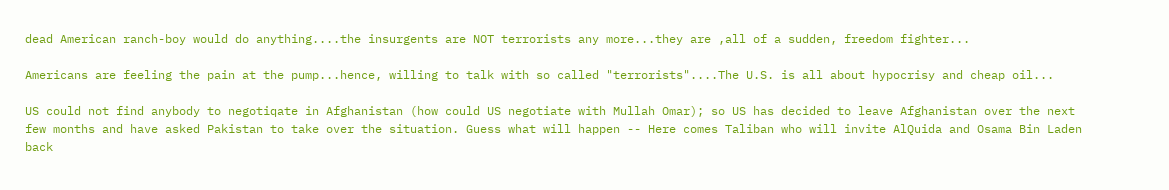dead American ranch-boy would do anything....the insurgents are NOT terrorists any more...they are ,all of a sudden, freedom fighter...

Americans are feeling the pain at the pump...hence, willing to talk with so called "terrorists"....The U.S. is all about hypocrisy and cheap oil...

US could not find anybody to negotiqate in Afghanistan (how could US negotiate with Mullah Omar); so US has decided to leave Afghanistan over the next few months and have asked Pakistan to take over the situation. Guess what will happen -- Here comes Taliban who will invite AlQuida and Osama Bin Laden back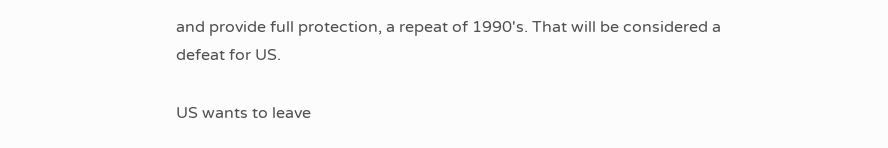and provide full protection, a repeat of 1990's. That will be considered a defeat for US.

US wants to leave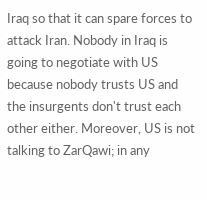Iraq so that it can spare forces to attack Iran. Nobody in Iraq is going to negotiate with US because nobody trusts US and the insurgents don't trust each other either. Moreover, US is not talking to ZarQawi; in any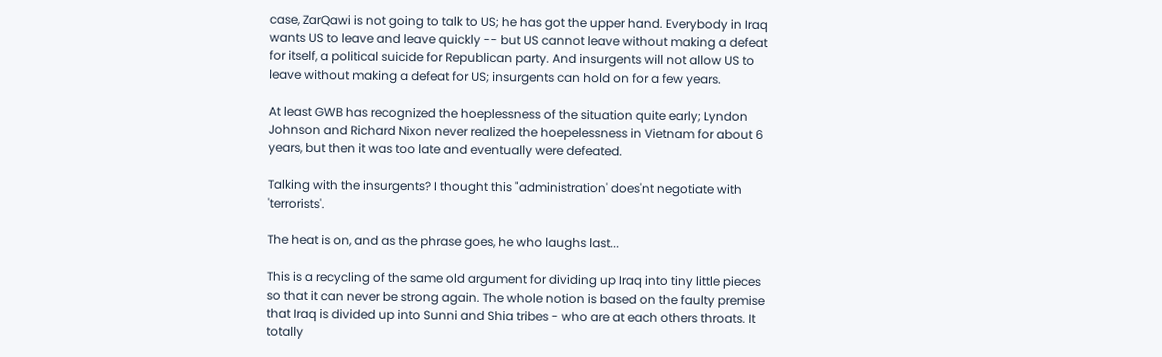case, ZarQawi is not going to talk to US; he has got the upper hand. Everybody in Iraq wants US to leave and leave quickly -- but US cannot leave without making a defeat for itself, a political suicide for Republican party. And insurgents will not allow US to leave without making a defeat for US; insurgents can hold on for a few years.

At least GWB has recognized the hoeplessness of the situation quite early; Lyndon Johnson and Richard Nixon never realized the hoepelessness in Vietnam for about 6 years, but then it was too late and eventually were defeated.

Talking with the insurgents? I thought this "administration' does'nt negotiate with 'terrorists'.

The heat is on, and as the phrase goes, he who laughs last...

This is a recycling of the same old argument for dividing up Iraq into tiny little pieces so that it can never be strong again. The whole notion is based on the faulty premise that Iraq is divided up into Sunni and Shia tribes - who are at each others throats. It totally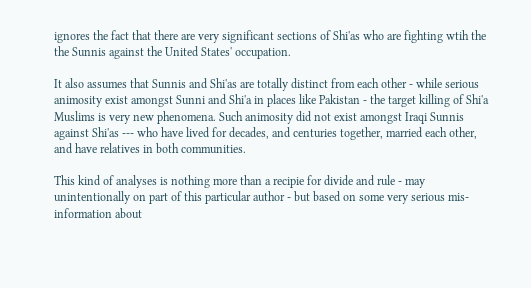ignores the fact that there are very significant sections of Shi'as who are fighting wtih the the Sunnis against the United States' occupation.

It also assumes that Sunnis and Shi'as are totally distinct from each other - while serious animosity exist amongst Sunni and Shi'a in places like Pakistan - the target killing of Shi'a Muslims is very new phenomena. Such animosity did not exist amongst Iraqi Sunnis against Shi'as --- who have lived for decades, and centuries together, married each other, and have relatives in both communities.

This kind of analyses is nothing more than a recipie for divide and rule - may unintentionally on part of this particular author - but based on some very serious mis-information about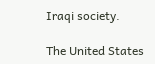Iraqi society.

The United States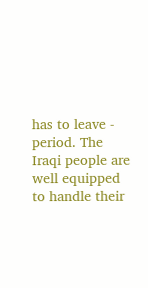has to leave - period. The Iraqi people are well equipped to handle their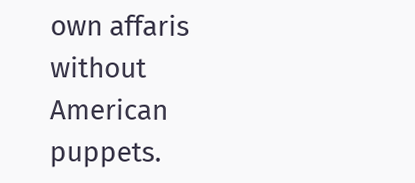own affaris without American puppets.